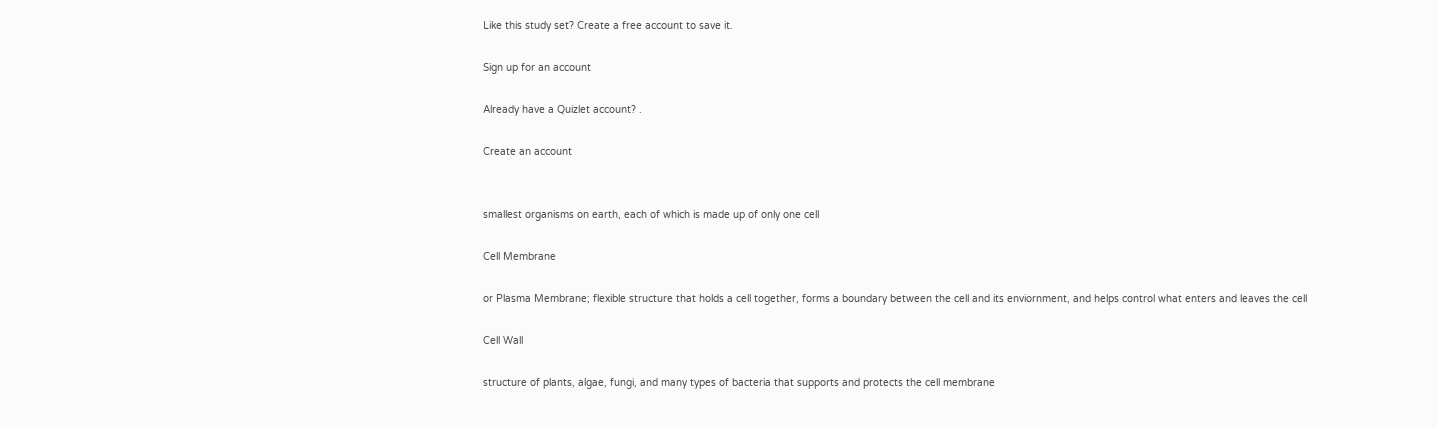Like this study set? Create a free account to save it.

Sign up for an account

Already have a Quizlet account? .

Create an account


smallest organisms on earth, each of which is made up of only one cell

Cell Membrane

or Plasma Membrane; flexible structure that holds a cell together, forms a boundary between the cell and its enviornment, and helps control what enters and leaves the cell

Cell Wall

structure of plants, algae, fungi, and many types of bacteria that supports and protects the cell membrane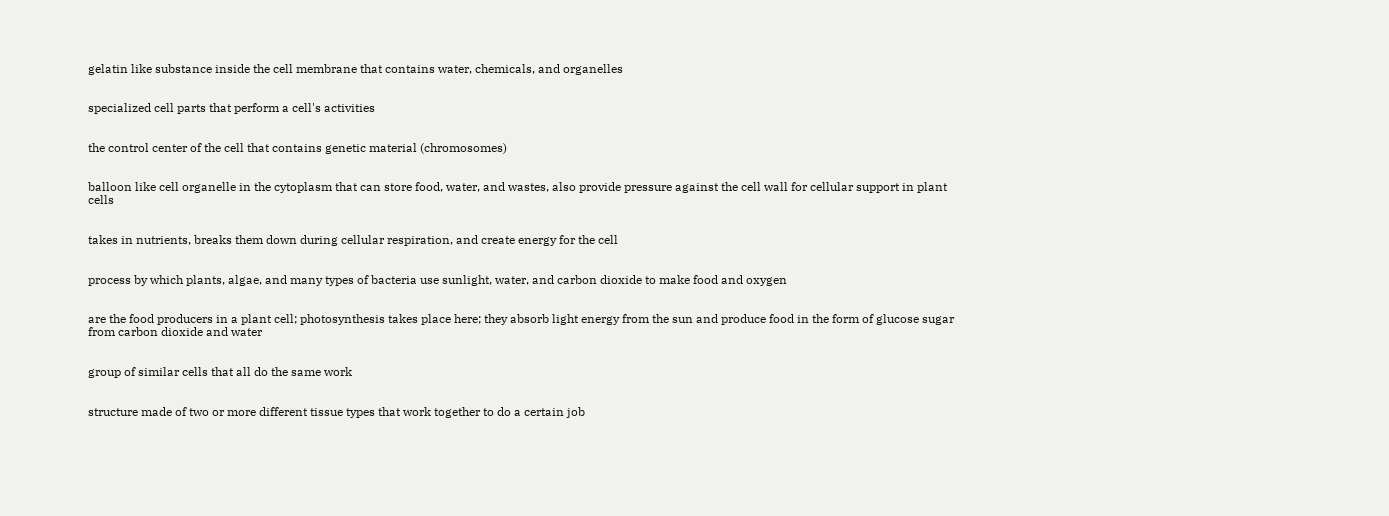gelatin like substance inside the cell membrane that contains water, chemicals, and organelles


specialized cell parts that perform a cell's activities


the control center of the cell that contains genetic material (chromosomes)


balloon like cell organelle in the cytoplasm that can store food, water, and wastes, also provide pressure against the cell wall for cellular support in plant cells


takes in nutrients, breaks them down during cellular respiration, and create energy for the cell


process by which plants, algae, and many types of bacteria use sunlight, water, and carbon dioxide to make food and oxygen


are the food producers in a plant cell; photosynthesis takes place here; they absorb light energy from the sun and produce food in the form of glucose sugar from carbon dioxide and water


group of similar cells that all do the same work


structure made of two or more different tissue types that work together to do a certain job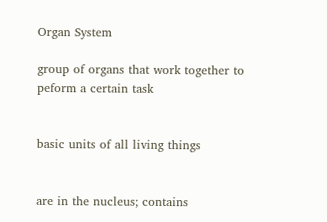Organ System

group of organs that work together to peform a certain task


basic units of all living things


are in the nucleus; contains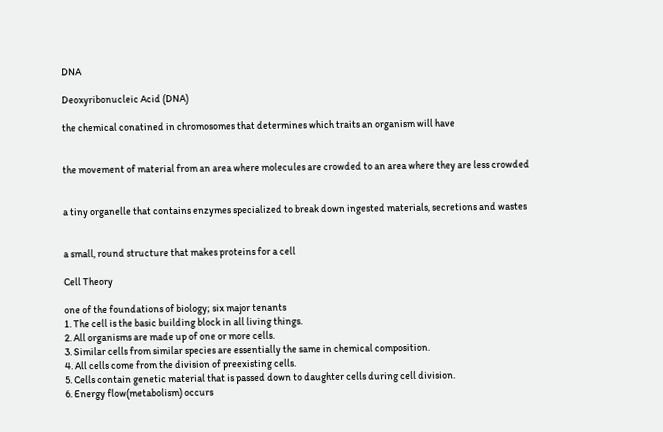DNA

Deoxyribonucleic Acid (DNA)

the chemical conatined in chromosomes that determines which traits an organism will have


the movement of material from an area where molecules are crowded to an area where they are less crowded


a tiny organelle that contains enzymes specialized to break down ingested materials, secretions and wastes


a small, round structure that makes proteins for a cell

Cell Theory

one of the foundations of biology; six major tenants
1. The cell is the basic building block in all living things.
2. All organisms are made up of one or more cells.
3. Similar cells from similar species are essentially the same in chemical composition.
4. All cells come from the division of preexisting cells.
5. Cells contain genetic material that is passed down to daughter cells during cell division.
6. Energy flow(metabolism) occurs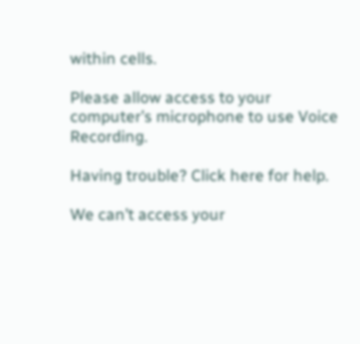within cells.

Please allow access to your computer’s microphone to use Voice Recording.

Having trouble? Click here for help.

We can’t access your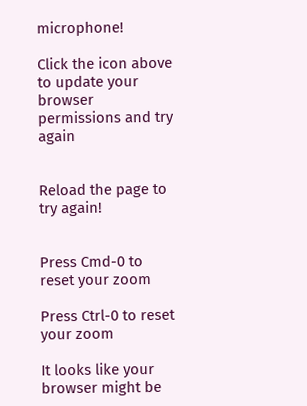microphone!

Click the icon above to update your browser permissions and try again


Reload the page to try again!


Press Cmd-0 to reset your zoom

Press Ctrl-0 to reset your zoom

It looks like your browser might be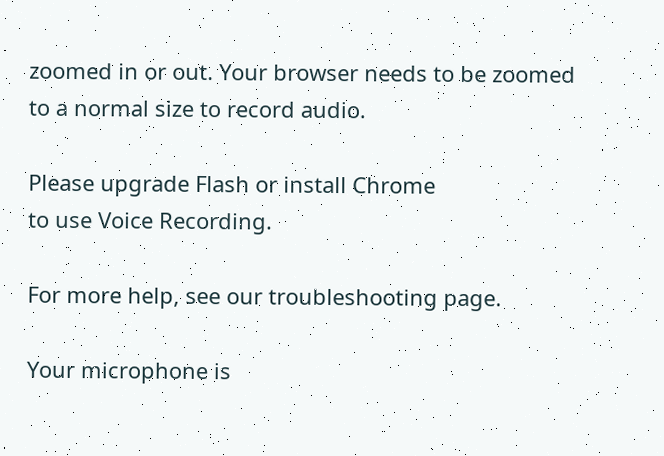zoomed in or out. Your browser needs to be zoomed to a normal size to record audio.

Please upgrade Flash or install Chrome
to use Voice Recording.

For more help, see our troubleshooting page.

Your microphone is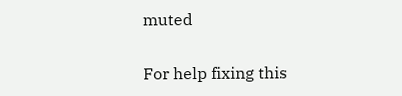muted

For help fixing this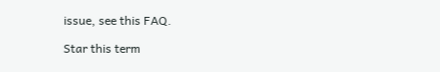issue, see this FAQ.

Star this term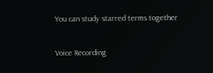You can study starred terms together

Voice Recording